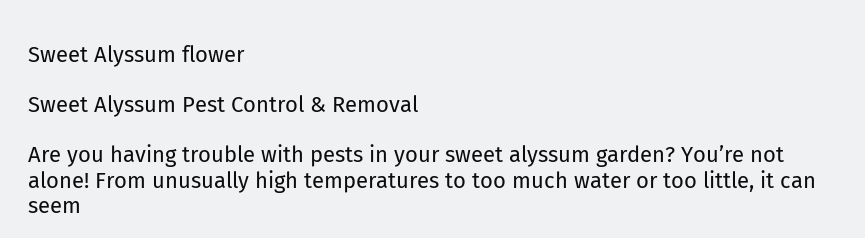Sweet Alyssum flower

Sweet Alyssum Pest Control & Removal

Are you having trouble with pests in your sweet alyssum garden? You’re not alone! From unusually high temperatures to too much water or too little, it can seem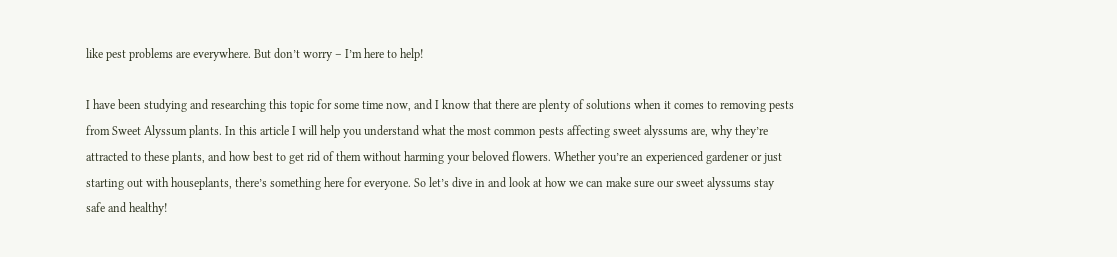like pest problems are everywhere. But don’t worry – I’m here to help!

I have been studying and researching this topic for some time now, and I know that there are plenty of solutions when it comes to removing pests from Sweet Alyssum plants. In this article I will help you understand what the most common pests affecting sweet alyssums are, why they’re attracted to these plants, and how best to get rid of them without harming your beloved flowers. Whether you’re an experienced gardener or just starting out with houseplants, there’s something here for everyone. So let’s dive in and look at how we can make sure our sweet alyssums stay safe and healthy!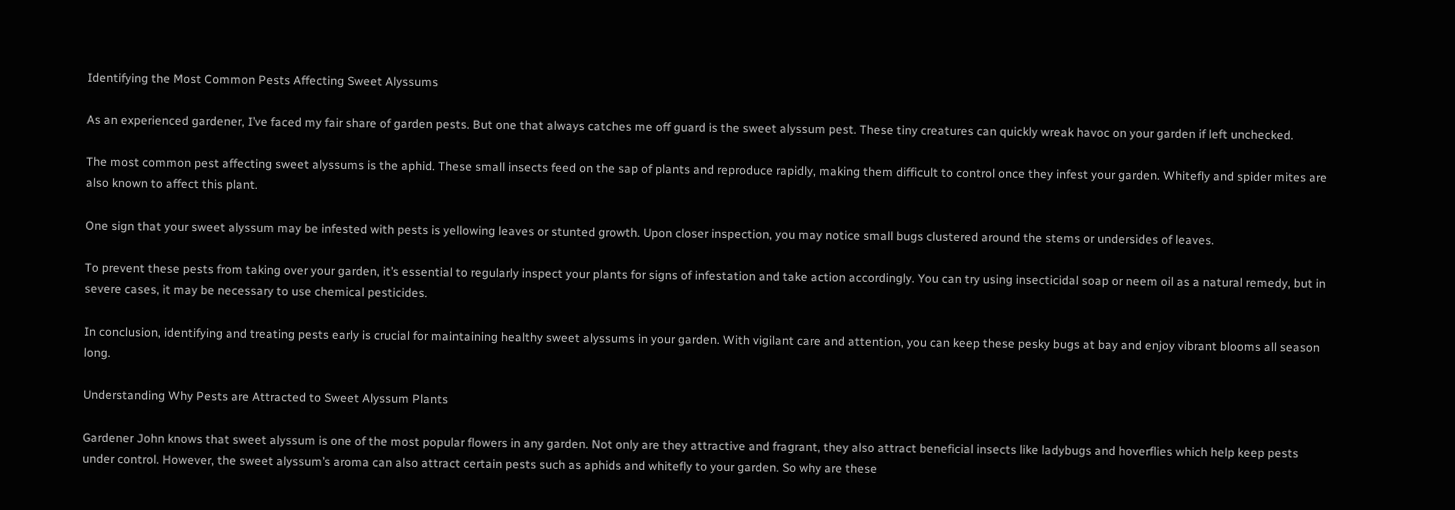Identifying the Most Common Pests Affecting Sweet Alyssums

As an experienced gardener, I’ve faced my fair share of garden pests. But one that always catches me off guard is the sweet alyssum pest. These tiny creatures can quickly wreak havoc on your garden if left unchecked.

The most common pest affecting sweet alyssums is the aphid. These small insects feed on the sap of plants and reproduce rapidly, making them difficult to control once they infest your garden. Whitefly and spider mites are also known to affect this plant.

One sign that your sweet alyssum may be infested with pests is yellowing leaves or stunted growth. Upon closer inspection, you may notice small bugs clustered around the stems or undersides of leaves.

To prevent these pests from taking over your garden, it’s essential to regularly inspect your plants for signs of infestation and take action accordingly. You can try using insecticidal soap or neem oil as a natural remedy, but in severe cases, it may be necessary to use chemical pesticides.

In conclusion, identifying and treating pests early is crucial for maintaining healthy sweet alyssums in your garden. With vigilant care and attention, you can keep these pesky bugs at bay and enjoy vibrant blooms all season long.

Understanding Why Pests are Attracted to Sweet Alyssum Plants

Gardener John knows that sweet alyssum is one of the most popular flowers in any garden. Not only are they attractive and fragrant, they also attract beneficial insects like ladybugs and hoverflies which help keep pests under control. However, the sweet alyssum’s aroma can also attract certain pests such as aphids and whitefly to your garden. So why are these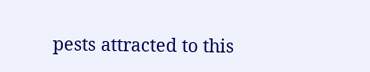pests attracted to this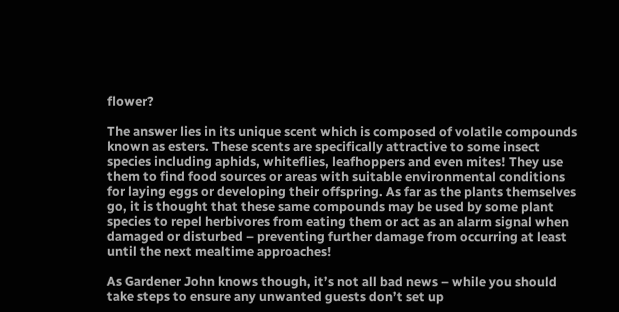flower?

The answer lies in its unique scent which is composed of volatile compounds known as esters. These scents are specifically attractive to some insect species including aphids, whiteflies, leafhoppers and even mites! They use them to find food sources or areas with suitable environmental conditions for laying eggs or developing their offspring. As far as the plants themselves go, it is thought that these same compounds may be used by some plant species to repel herbivores from eating them or act as an alarm signal when damaged or disturbed – preventing further damage from occurring at least until the next mealtime approaches!

As Gardener John knows though, it’s not all bad news – while you should take steps to ensure any unwanted guests don’t set up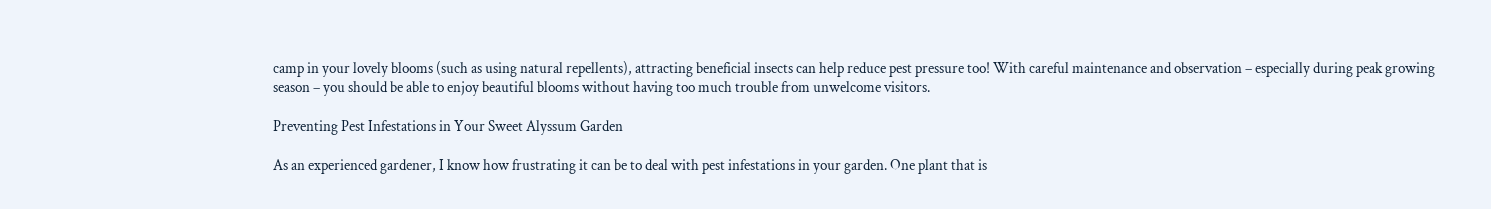camp in your lovely blooms (such as using natural repellents), attracting beneficial insects can help reduce pest pressure too! With careful maintenance and observation – especially during peak growing season – you should be able to enjoy beautiful blooms without having too much trouble from unwelcome visitors.

Preventing Pest Infestations in Your Sweet Alyssum Garden

As an experienced gardener, I know how frustrating it can be to deal with pest infestations in your garden. One plant that is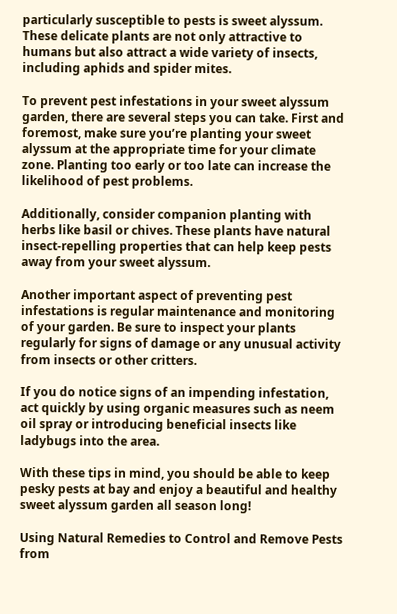particularly susceptible to pests is sweet alyssum. These delicate plants are not only attractive to humans but also attract a wide variety of insects, including aphids and spider mites.

To prevent pest infestations in your sweet alyssum garden, there are several steps you can take. First and foremost, make sure you’re planting your sweet alyssum at the appropriate time for your climate zone. Planting too early or too late can increase the likelihood of pest problems.

Additionally, consider companion planting with herbs like basil or chives. These plants have natural insect-repelling properties that can help keep pests away from your sweet alyssum.

Another important aspect of preventing pest infestations is regular maintenance and monitoring of your garden. Be sure to inspect your plants regularly for signs of damage or any unusual activity from insects or other critters.

If you do notice signs of an impending infestation, act quickly by using organic measures such as neem oil spray or introducing beneficial insects like ladybugs into the area.

With these tips in mind, you should be able to keep pesky pests at bay and enjoy a beautiful and healthy sweet alyssum garden all season long!

Using Natural Remedies to Control and Remove Pests from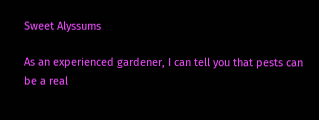Sweet Alyssums

As an experienced gardener, I can tell you that pests can be a real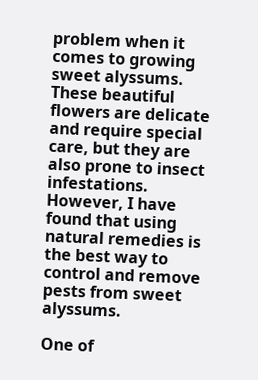problem when it comes to growing sweet alyssums. These beautiful flowers are delicate and require special care, but they are also prone to insect infestations. However, I have found that using natural remedies is the best way to control and remove pests from sweet alyssums.

One of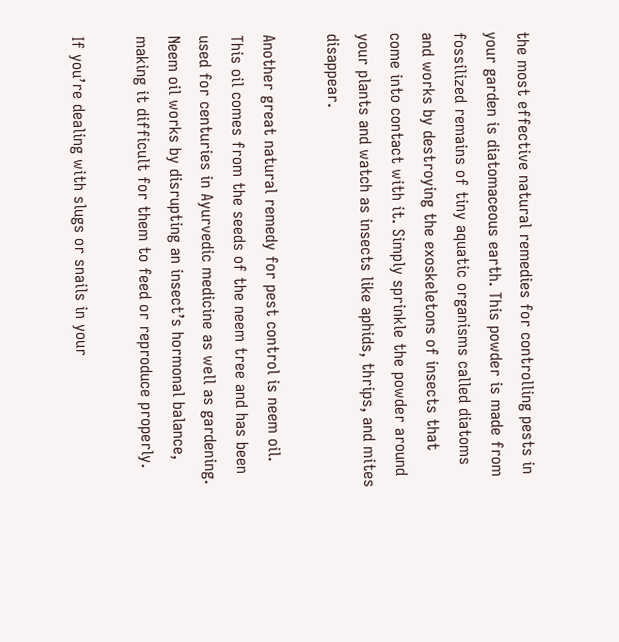the most effective natural remedies for controlling pests in your garden is diatomaceous earth. This powder is made from fossilized remains of tiny aquatic organisms called diatoms and works by destroying the exoskeletons of insects that come into contact with it. Simply sprinkle the powder around your plants and watch as insects like aphids, thrips, and mites disappear.

Another great natural remedy for pest control is neem oil. This oil comes from the seeds of the neem tree and has been used for centuries in Ayurvedic medicine as well as gardening. Neem oil works by disrupting an insect’s hormonal balance, making it difficult for them to feed or reproduce properly.

If you’re dealing with slugs or snails in your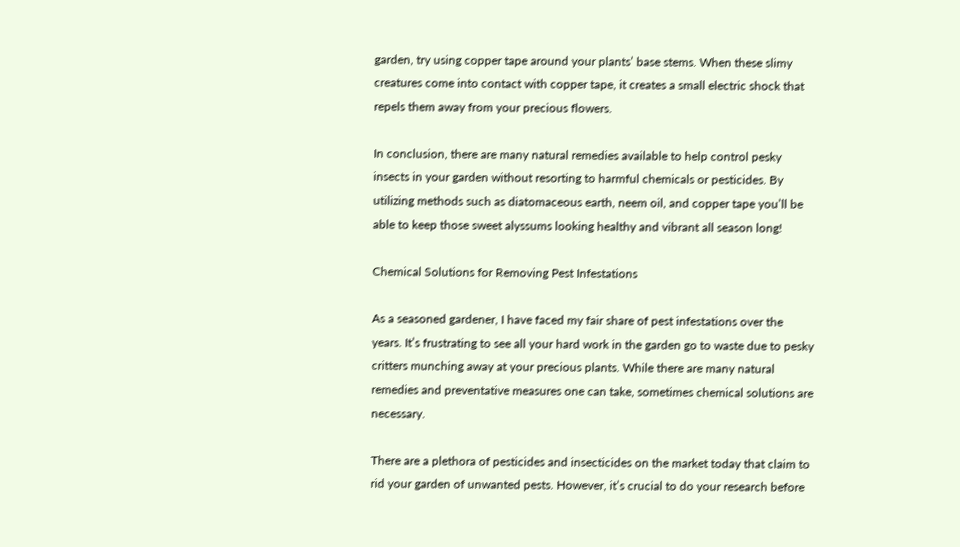garden, try using copper tape around your plants’ base stems. When these slimy creatures come into contact with copper tape, it creates a small electric shock that repels them away from your precious flowers.

In conclusion, there are many natural remedies available to help control pesky insects in your garden without resorting to harmful chemicals or pesticides. By utilizing methods such as diatomaceous earth, neem oil, and copper tape you’ll be able to keep those sweet alyssums looking healthy and vibrant all season long!

Chemical Solutions for Removing Pest Infestations

As a seasoned gardener, I have faced my fair share of pest infestations over the years. It’s frustrating to see all your hard work in the garden go to waste due to pesky critters munching away at your precious plants. While there are many natural remedies and preventative measures one can take, sometimes chemical solutions are necessary.

There are a plethora of pesticides and insecticides on the market today that claim to rid your garden of unwanted pests. However, it’s crucial to do your research before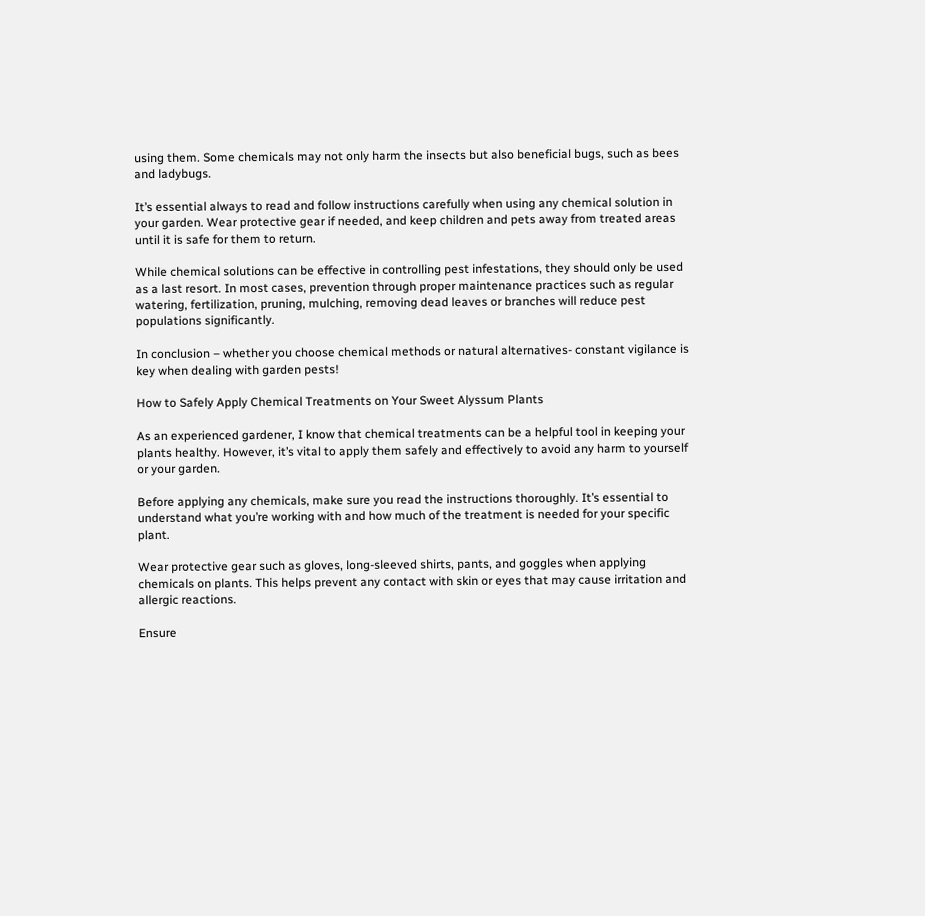using them. Some chemicals may not only harm the insects but also beneficial bugs, such as bees and ladybugs.

It’s essential always to read and follow instructions carefully when using any chemical solution in your garden. Wear protective gear if needed, and keep children and pets away from treated areas until it is safe for them to return.

While chemical solutions can be effective in controlling pest infestations, they should only be used as a last resort. In most cases, prevention through proper maintenance practices such as regular watering, fertilization, pruning, mulching, removing dead leaves or branches will reduce pest populations significantly.

In conclusion – whether you choose chemical methods or natural alternatives- constant vigilance is key when dealing with garden pests!

How to Safely Apply Chemical Treatments on Your Sweet Alyssum Plants

As an experienced gardener, I know that chemical treatments can be a helpful tool in keeping your plants healthy. However, it’s vital to apply them safely and effectively to avoid any harm to yourself or your garden.

Before applying any chemicals, make sure you read the instructions thoroughly. It’s essential to understand what you’re working with and how much of the treatment is needed for your specific plant.

Wear protective gear such as gloves, long-sleeved shirts, pants, and goggles when applying chemicals on plants. This helps prevent any contact with skin or eyes that may cause irritation and allergic reactions.

Ensure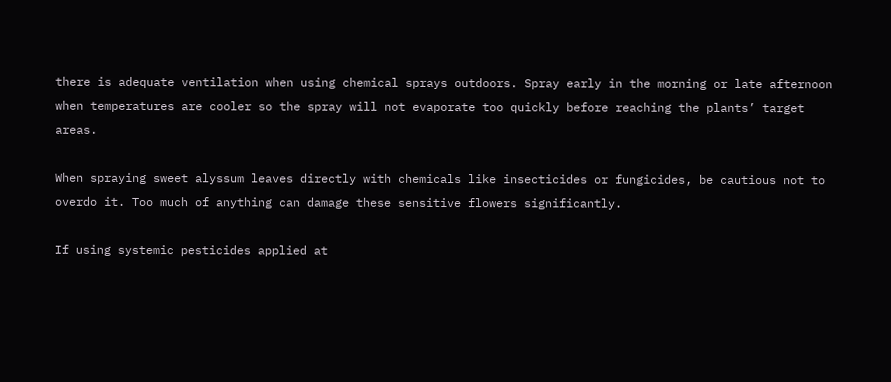there is adequate ventilation when using chemical sprays outdoors. Spray early in the morning or late afternoon when temperatures are cooler so the spray will not evaporate too quickly before reaching the plants’ target areas.

When spraying sweet alyssum leaves directly with chemicals like insecticides or fungicides, be cautious not to overdo it. Too much of anything can damage these sensitive flowers significantly.

If using systemic pesticides applied at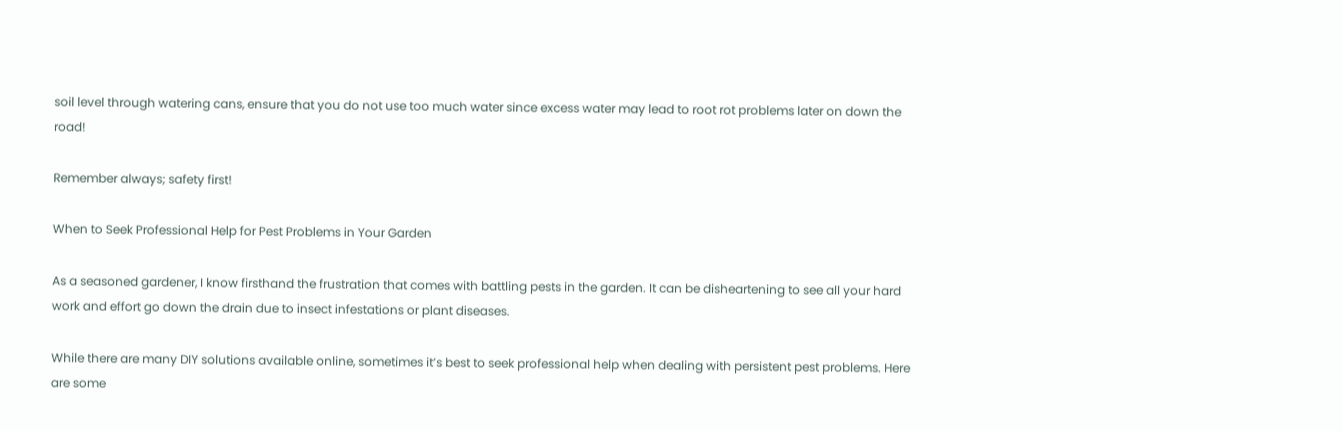soil level through watering cans, ensure that you do not use too much water since excess water may lead to root rot problems later on down the road!

Remember always; safety first!

When to Seek Professional Help for Pest Problems in Your Garden

As a seasoned gardener, I know firsthand the frustration that comes with battling pests in the garden. It can be disheartening to see all your hard work and effort go down the drain due to insect infestations or plant diseases.

While there are many DIY solutions available online, sometimes it’s best to seek professional help when dealing with persistent pest problems. Here are some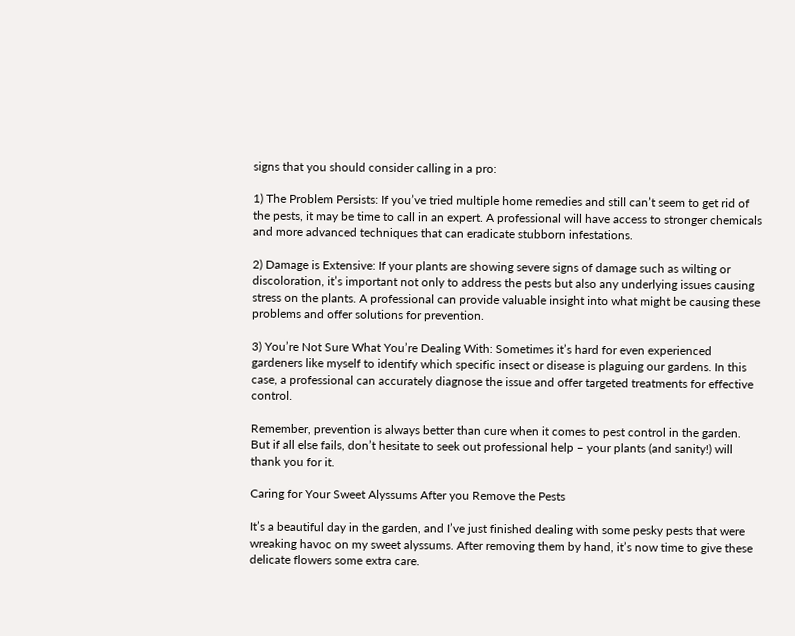signs that you should consider calling in a pro:

1) The Problem Persists: If you’ve tried multiple home remedies and still can’t seem to get rid of the pests, it may be time to call in an expert. A professional will have access to stronger chemicals and more advanced techniques that can eradicate stubborn infestations.

2) Damage is Extensive: If your plants are showing severe signs of damage such as wilting or discoloration, it’s important not only to address the pests but also any underlying issues causing stress on the plants. A professional can provide valuable insight into what might be causing these problems and offer solutions for prevention.

3) You’re Not Sure What You’re Dealing With: Sometimes it’s hard for even experienced gardeners like myself to identify which specific insect or disease is plaguing our gardens. In this case, a professional can accurately diagnose the issue and offer targeted treatments for effective control.

Remember, prevention is always better than cure when it comes to pest control in the garden. But if all else fails, don’t hesitate to seek out professional help – your plants (and sanity!) will thank you for it.

Caring for Your Sweet Alyssums After you Remove the Pests

It’s a beautiful day in the garden, and I’ve just finished dealing with some pesky pests that were wreaking havoc on my sweet alyssums. After removing them by hand, it’s now time to give these delicate flowers some extra care.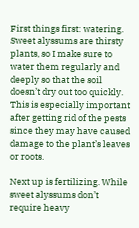First things first: watering. Sweet alyssums are thirsty plants, so I make sure to water them regularly and deeply so that the soil doesn’t dry out too quickly. This is especially important after getting rid of the pests since they may have caused damage to the plant’s leaves or roots.

Next up is fertilizing. While sweet alyssums don’t require heavy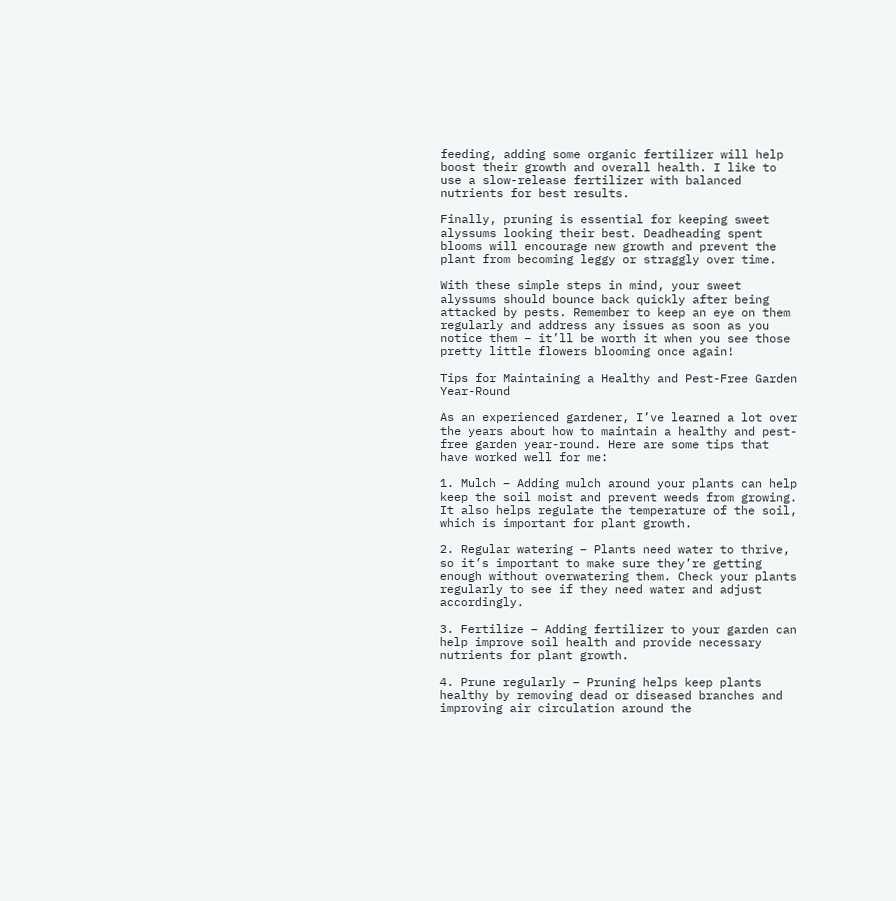feeding, adding some organic fertilizer will help boost their growth and overall health. I like to use a slow-release fertilizer with balanced nutrients for best results.

Finally, pruning is essential for keeping sweet alyssums looking their best. Deadheading spent blooms will encourage new growth and prevent the plant from becoming leggy or straggly over time.

With these simple steps in mind, your sweet alyssums should bounce back quickly after being attacked by pests. Remember to keep an eye on them regularly and address any issues as soon as you notice them – it’ll be worth it when you see those pretty little flowers blooming once again!

Tips for Maintaining a Healthy and Pest-Free Garden Year-Round

As an experienced gardener, I’ve learned a lot over the years about how to maintain a healthy and pest-free garden year-round. Here are some tips that have worked well for me:

1. Mulch – Adding mulch around your plants can help keep the soil moist and prevent weeds from growing. It also helps regulate the temperature of the soil, which is important for plant growth.

2. Regular watering – Plants need water to thrive, so it’s important to make sure they’re getting enough without overwatering them. Check your plants regularly to see if they need water and adjust accordingly.

3. Fertilize – Adding fertilizer to your garden can help improve soil health and provide necessary nutrients for plant growth.

4. Prune regularly – Pruning helps keep plants healthy by removing dead or diseased branches and improving air circulation around the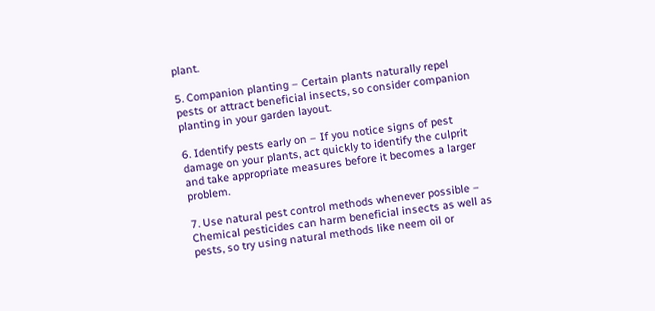plant.

5. Companion planting – Certain plants naturally repel pests or attract beneficial insects, so consider companion planting in your garden layout.

6. Identify pests early on – If you notice signs of pest damage on your plants, act quickly to identify the culprit and take appropriate measures before it becomes a larger problem.

7. Use natural pest control methods whenever possible – Chemical pesticides can harm beneficial insects as well as pests, so try using natural methods like neem oil or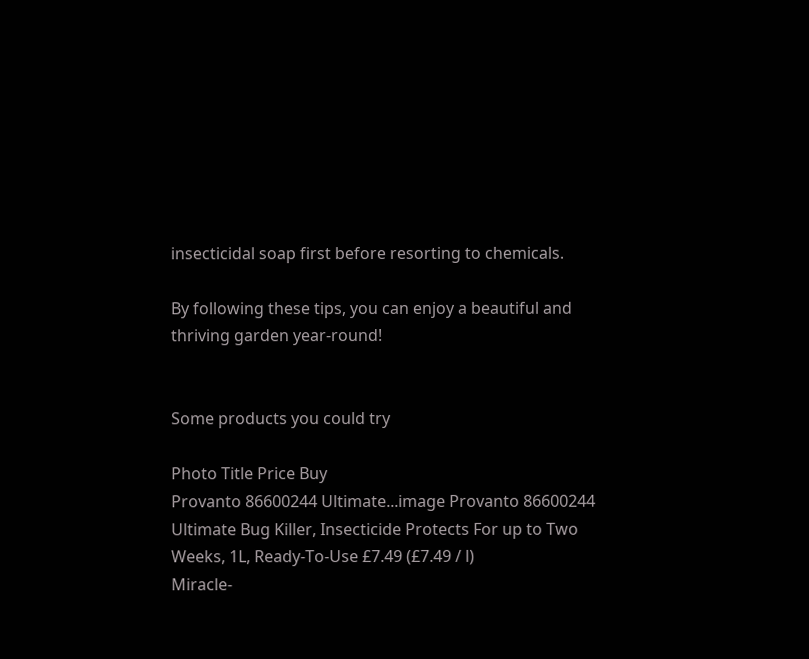insecticidal soap first before resorting to chemicals.

By following these tips, you can enjoy a beautiful and thriving garden year-round!


Some products you could try

Photo Title Price Buy
Provanto 86600244 Ultimate...image Provanto 86600244 Ultimate Bug Killer, Insecticide Protects For up to Two Weeks, 1L, Ready-To-Use £7.49 (£7.49 / l)
Miracle-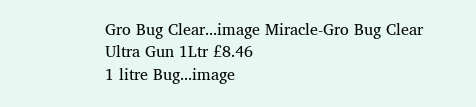Gro Bug Clear...image Miracle-Gro Bug Clear Ultra Gun 1Ltr £8.46
1 litre Bug...image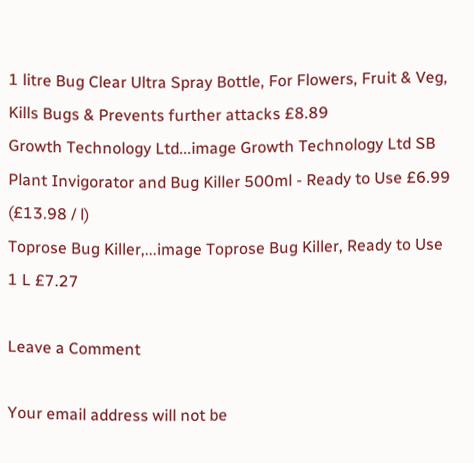1 litre Bug Clear Ultra Spray Bottle, For Flowers, Fruit & Veg, Kills Bugs & Prevents further attacks £8.89
Growth Technology Ltd...image Growth Technology Ltd SB Plant Invigorator and Bug Killer 500ml - Ready to Use £6.99 (£13.98 / l)
Toprose Bug Killer,...image Toprose Bug Killer, Ready to Use 1 L £7.27

Leave a Comment

Your email address will not be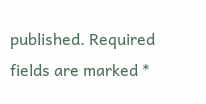published. Required fields are marked *